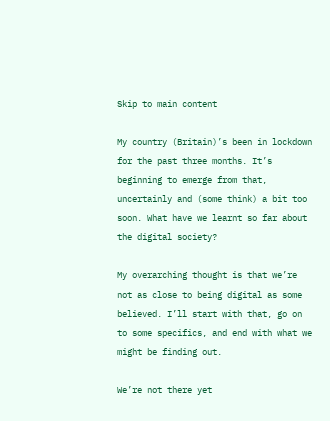Skip to main content

My country (Britain)’s been in lockdown for the past three months. It’s beginning to emerge from that, uncertainly and (some think) a bit too soon. What have we learnt so far about the digital society?

My overarching thought is that we’re not as close to being digital as some believed. I’ll start with that, go on to some specifics, and end with what we might be finding out.

We’re not there yet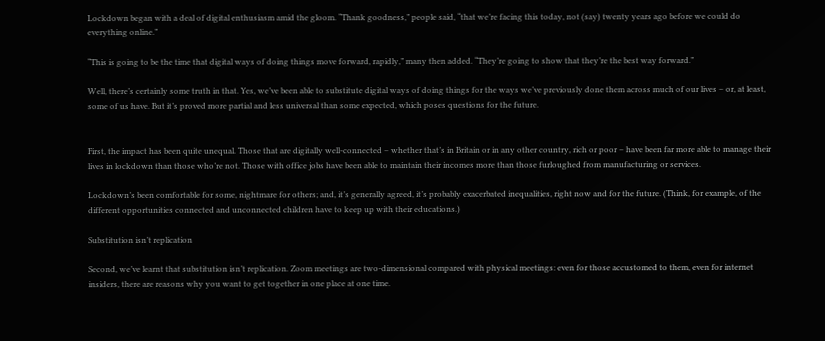Lockdown began with a deal of digital enthusiasm amid the gloom. “Thank goodness,” people said, “that we’re facing this today, not (say) twenty years ago before we could do everything online.”

“This is going to be the time that digital ways of doing things move forward, rapidly,” many then added. “They’re going to show that they’re the best way forward.”

Well, there’s certainly some truth in that. Yes, we’ve been able to substitute digital ways of doing things for the ways we’ve previously done them across much of our lives – or, at least, some of us have. But it’s proved more partial and less universal than some expected, which poses questions for the future.


First, the impact has been quite unequal. Those that are digitally well-connected – whether that’s in Britain or in any other country, rich or poor – have been far more able to manage their lives in lockdown than those who’re not. Those with office jobs have been able to maintain their incomes more than those furloughed from manufacturing or services.

Lockdown’s been comfortable for some, nightmare for others; and, it’s generally agreed, it’s probably exacerbated inequalities, right now and for the future. (Think, for example, of the different opportunities connected and unconnected children have to keep up with their educations.)

Substitution isn’t replication

Second, we’ve learnt that substitution isn’t replication. Zoom meetings are two-dimensional compared with physical meetings: even for those accustomed to them, even for internet insiders, there are reasons why you want to get together in one place at one time.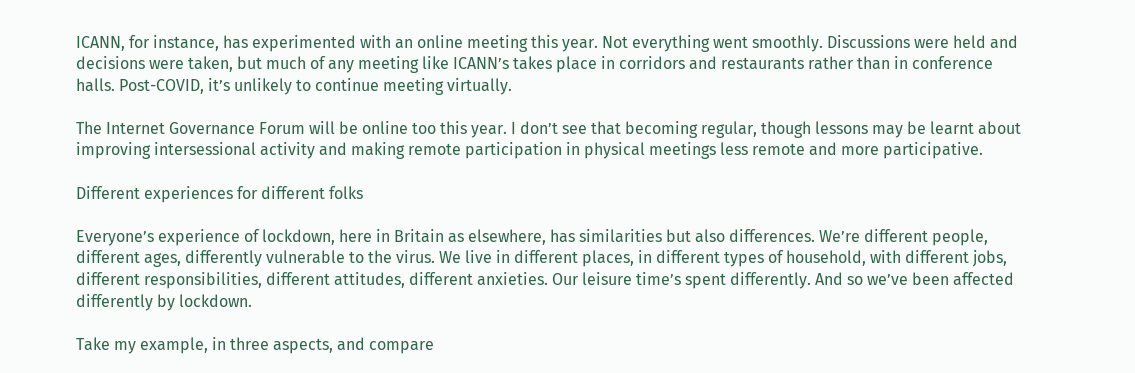ICANN, for instance, has experimented with an online meeting this year. Not everything went smoothly. Discussions were held and decisions were taken, but much of any meeting like ICANN’s takes place in corridors and restaurants rather than in conference halls. Post-COVID, it’s unlikely to continue meeting virtually.

The Internet Governance Forum will be online too this year. I don’t see that becoming regular, though lessons may be learnt about improving intersessional activity and making remote participation in physical meetings less remote and more participative.

Different experiences for different folks

Everyone’s experience of lockdown, here in Britain as elsewhere, has similarities but also differences. We’re different people, different ages, differently vulnerable to the virus. We live in different places, in different types of household, with different jobs, different responsibilities, different attitudes, different anxieties. Our leisure time’s spent differently. And so we’ve been affected differently by lockdown.

Take my example, in three aspects, and compare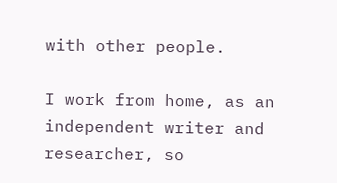with other people.

I work from home, as an independent writer and researcher, so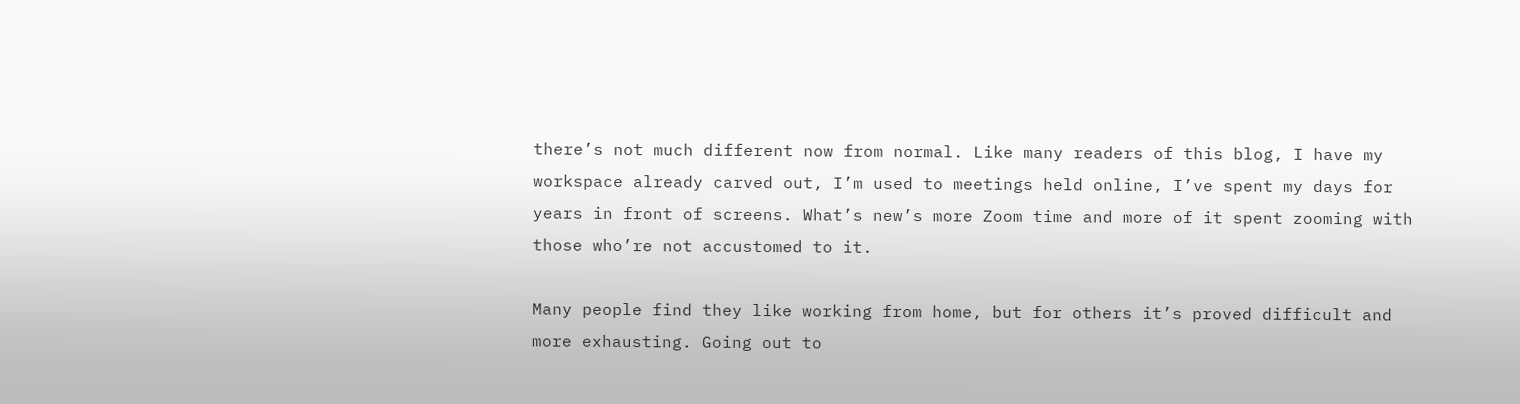there’s not much different now from normal. Like many readers of this blog, I have my workspace already carved out, I’m used to meetings held online, I’ve spent my days for years in front of screens. What’s new’s more Zoom time and more of it spent zooming with those who’re not accustomed to it.

Many people find they like working from home, but for others it’s proved difficult and more exhausting. Going out to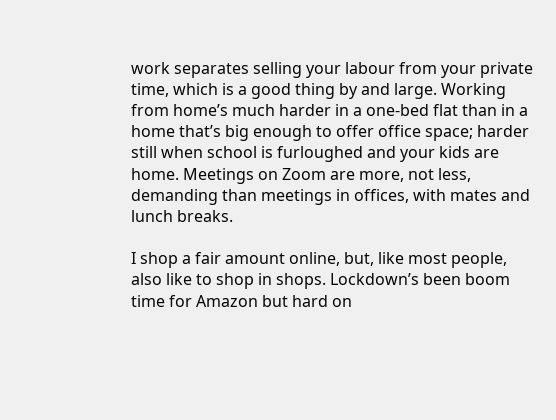work separates selling your labour from your private time, which is a good thing by and large. Working from home’s much harder in a one-bed flat than in a home that’s big enough to offer office space; harder still when school is furloughed and your kids are home. Meetings on Zoom are more, not less, demanding than meetings in offices, with mates and lunch breaks.

I shop a fair amount online, but, like most people, also like to shop in shops. Lockdown’s been boom time for Amazon but hard on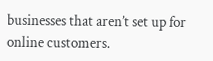businesses that aren’t set up for online customers.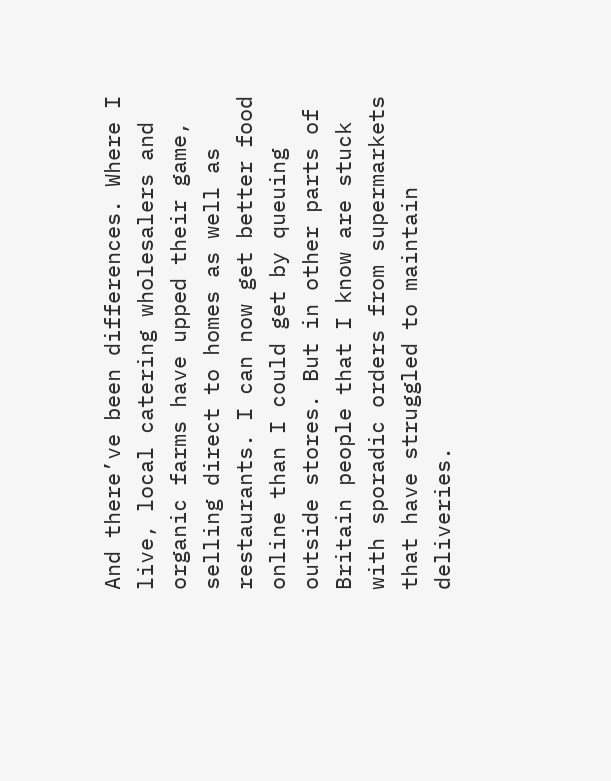And there’ve been differences. Where I live, local catering wholesalers and organic farms have upped their game, selling direct to homes as well as restaurants. I can now get better food online than I could get by queuing outside stores. But in other parts of Britain people that I know are stuck with sporadic orders from supermarkets that have struggled to maintain deliveries.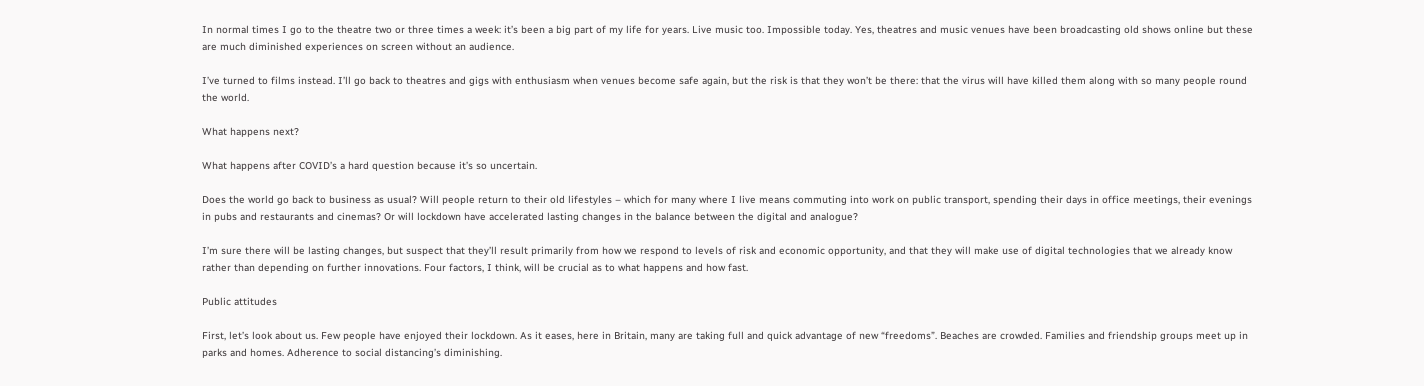In normal times I go to the theatre two or three times a week: it’s been a big part of my life for years. Live music too. Impossible today. Yes, theatres and music venues have been broadcasting old shows online but these are much diminished experiences on screen without an audience.

I’ve turned to films instead. I’ll go back to theatres and gigs with enthusiasm when venues become safe again, but the risk is that they won’t be there: that the virus will have killed them along with so many people round the world.

What happens next?

What happens after COVID’s a hard question because it’s so uncertain.

Does the world go back to business as usual? Will people return to their old lifestyles – which for many where I live means commuting into work on public transport, spending their days in office meetings, their evenings in pubs and restaurants and cinemas? Or will lockdown have accelerated lasting changes in the balance between the digital and analogue?

I’m sure there will be lasting changes, but suspect that they’ll result primarily from how we respond to levels of risk and economic opportunity, and that they will make use of digital technologies that we already know rather than depending on further innovations. Four factors, I think, will be crucial as to what happens and how fast.

Public attitudes

First, let’s look about us. Few people have enjoyed their lockdown. As it eases, here in Britain, many are taking full and quick advantage of new “freedoms”. Beaches are crowded. Families and friendship groups meet up in parks and homes. Adherence to social distancing’s diminishing.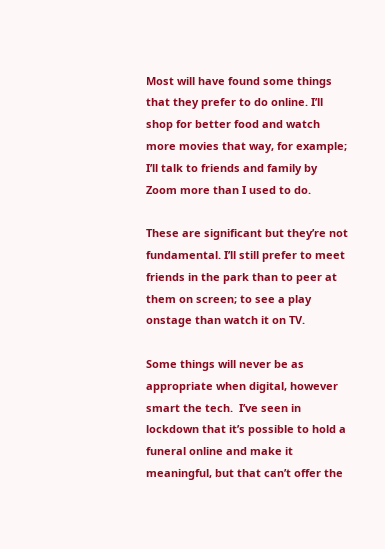Most will have found some things that they prefer to do online. I’ll shop for better food and watch more movies that way, for example; I’ll talk to friends and family by Zoom more than I used to do.

These are significant but they’re not fundamental. I’ll still prefer to meet friends in the park than to peer at them on screen; to see a play onstage than watch it on TV.

Some things will never be as appropriate when digital, however smart the tech.  I’ve seen in lockdown that it’s possible to hold a funeral online and make it meaningful, but that can’t offer the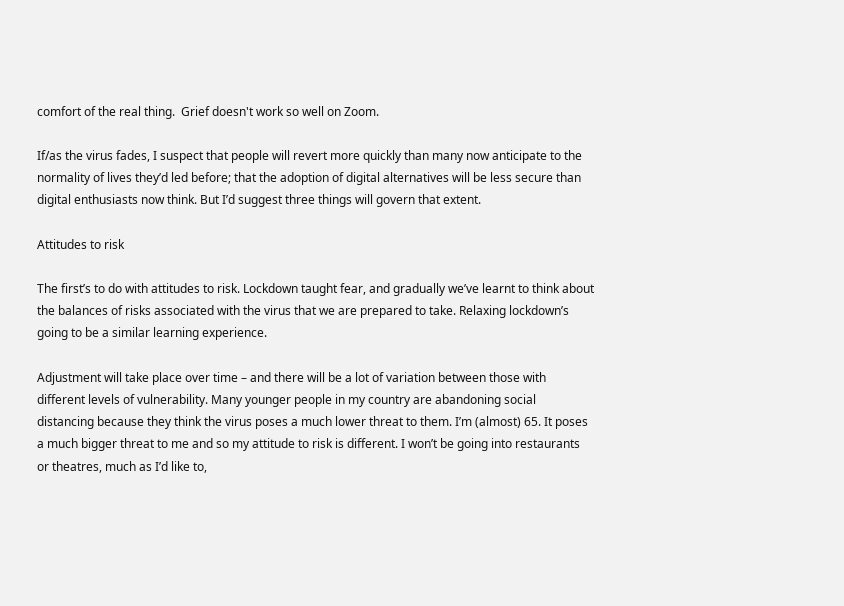comfort of the real thing.  Grief doesn't work so well on Zoom.

If/as the virus fades, I suspect that people will revert more quickly than many now anticipate to the normality of lives they’d led before; that the adoption of digital alternatives will be less secure than digital enthusiasts now think. But I’d suggest three things will govern that extent.

Attitudes to risk

The first’s to do with attitudes to risk. Lockdown taught fear, and gradually we’ve learnt to think about the balances of risks associated with the virus that we are prepared to take. Relaxing lockdown’s going to be a similar learning experience.

Adjustment will take place over time – and there will be a lot of variation between those with different levels of vulnerability. Many younger people in my country are abandoning social distancing because they think the virus poses a much lower threat to them. I’m (almost) 65. It poses a much bigger threat to me and so my attitude to risk is different. I won’t be going into restaurants or theatres, much as I’d like to,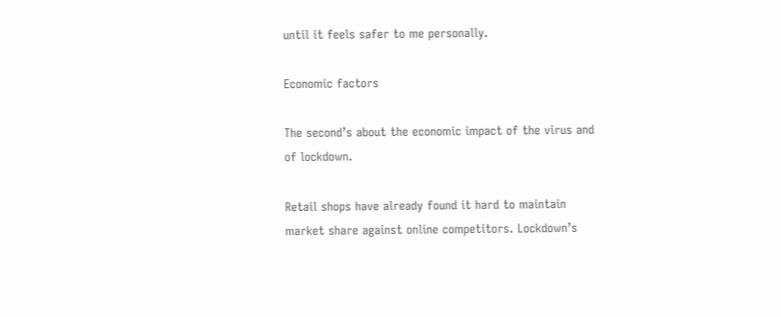until it feels safer to me personally.

Economic factors

The second’s about the economic impact of the virus and of lockdown.

Retail shops have already found it hard to maintain market share against online competitors. Lockdown’s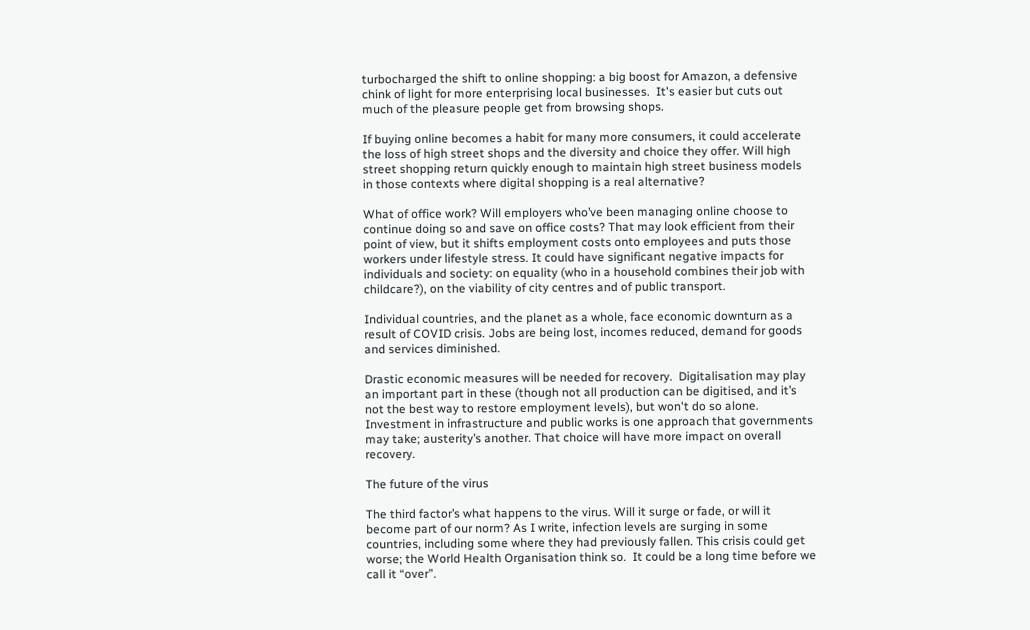turbocharged the shift to online shopping: a big boost for Amazon, a defensive chink of light for more enterprising local businesses.  It's easier but cuts out much of the pleasure people get from browsing shops.

If buying online becomes a habit for many more consumers, it could accelerate the loss of high street shops and the diversity and choice they offer. Will high street shopping return quickly enough to maintain high street business models in those contexts where digital shopping is a real alternative?

What of office work? Will employers who’ve been managing online choose to continue doing so and save on office costs? That may look efficient from their point of view, but it shifts employment costs onto employees and puts those workers under lifestyle stress. It could have significant negative impacts for individuals and society: on equality (who in a household combines their job with childcare?), on the viability of city centres and of public transport.

Individual countries, and the planet as a whole, face economic downturn as a result of COVID crisis. Jobs are being lost, incomes reduced, demand for goods and services diminished.

Drastic economic measures will be needed for recovery.  Digitalisation may play an important part in these (though not all production can be digitised, and it’s not the best way to restore employment levels), but won't do so alone. Investment in infrastructure and public works is one approach that governments may take; austerity’s another. That choice will have more impact on overall recovery.

The future of the virus

The third factor’s what happens to the virus. Will it surge or fade, or will it become part of our norm? As I write, infection levels are surging in some countries, including some where they had previously fallen. This crisis could get worse; the World Health Organisation think so.  It could be a long time before we call it “over”.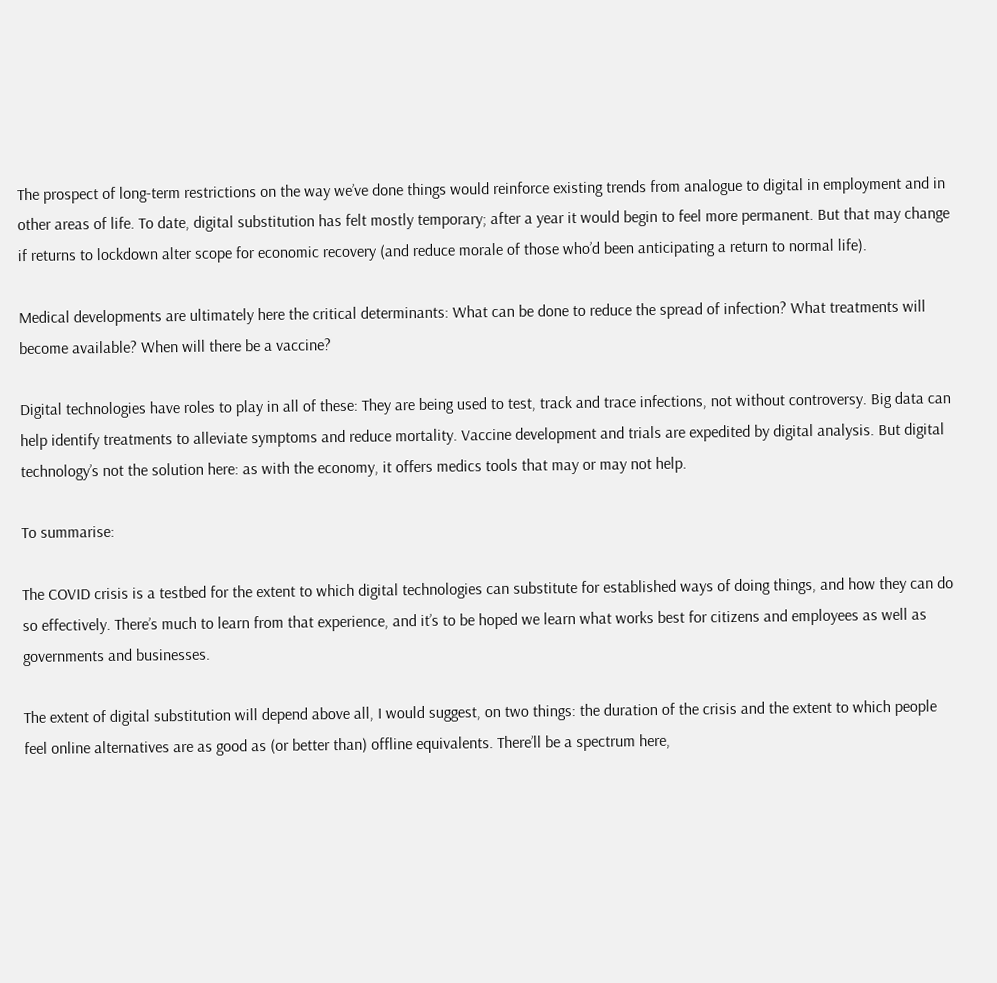The prospect of long-term restrictions on the way we’ve done things would reinforce existing trends from analogue to digital in employment and in other areas of life. To date, digital substitution has felt mostly temporary; after a year it would begin to feel more permanent. But that may change if returns to lockdown alter scope for economic recovery (and reduce morale of those who’d been anticipating a return to normal life).

Medical developments are ultimately here the critical determinants: What can be done to reduce the spread of infection? What treatments will become available? When will there be a vaccine?

Digital technologies have roles to play in all of these: They are being used to test, track and trace infections, not without controversy. Big data can help identify treatments to alleviate symptoms and reduce mortality. Vaccine development and trials are expedited by digital analysis. But digital technology’s not the solution here: as with the economy, it offers medics tools that may or may not help.

To summarise:

The COVID crisis is a testbed for the extent to which digital technologies can substitute for established ways of doing things, and how they can do so effectively. There’s much to learn from that experience, and it’s to be hoped we learn what works best for citizens and employees as well as governments and businesses.

The extent of digital substitution will depend above all, I would suggest, on two things: the duration of the crisis and the extent to which people feel online alternatives are as good as (or better than) offline equivalents. There’ll be a spectrum here,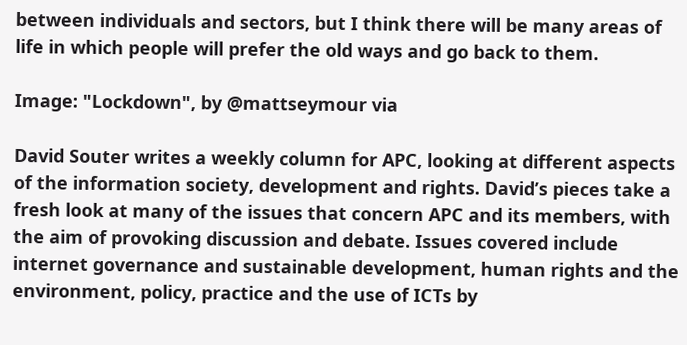between individuals and sectors, but I think there will be many areas of life in which people will prefer the old ways and go back to them.

Image: "Lockdown", by @mattseymour via

David Souter writes a weekly column for APC, looking at different aspects of the information society, development and rights. David’s pieces take a fresh look at many of the issues that concern APC and its members, with the aim of provoking discussion and debate. Issues covered include internet governance and sustainable development, human rights and the environment, policy, practice and the use of ICTs by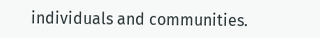individuals and communities.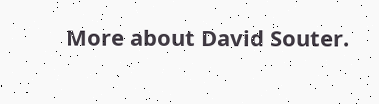More about David Souter.